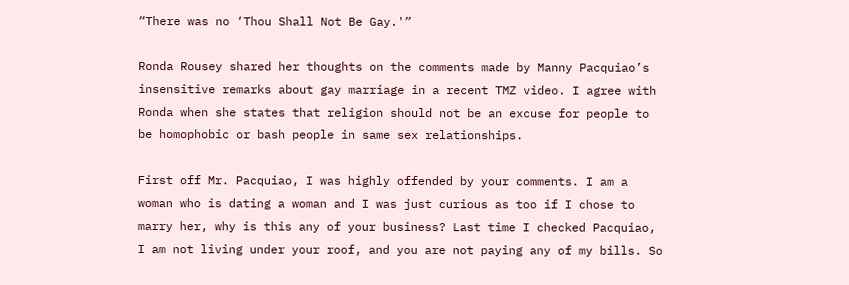“There was no ‘Thou Shall Not Be Gay.'”

Ronda Rousey shared her thoughts on the comments made by Manny Pacquiao’s insensitive remarks about gay marriage in a recent TMZ video. I agree with Ronda when she states that religion should not be an excuse for people to be homophobic or bash people in same sex relationships.

First off Mr. Pacquiao, I was highly offended by your comments. I am a woman who is dating a woman and I was just curious as too if I chose to marry her, why is this any of your business? Last time I checked Pacquiao, I am not living under your roof, and you are not paying any of my bills. So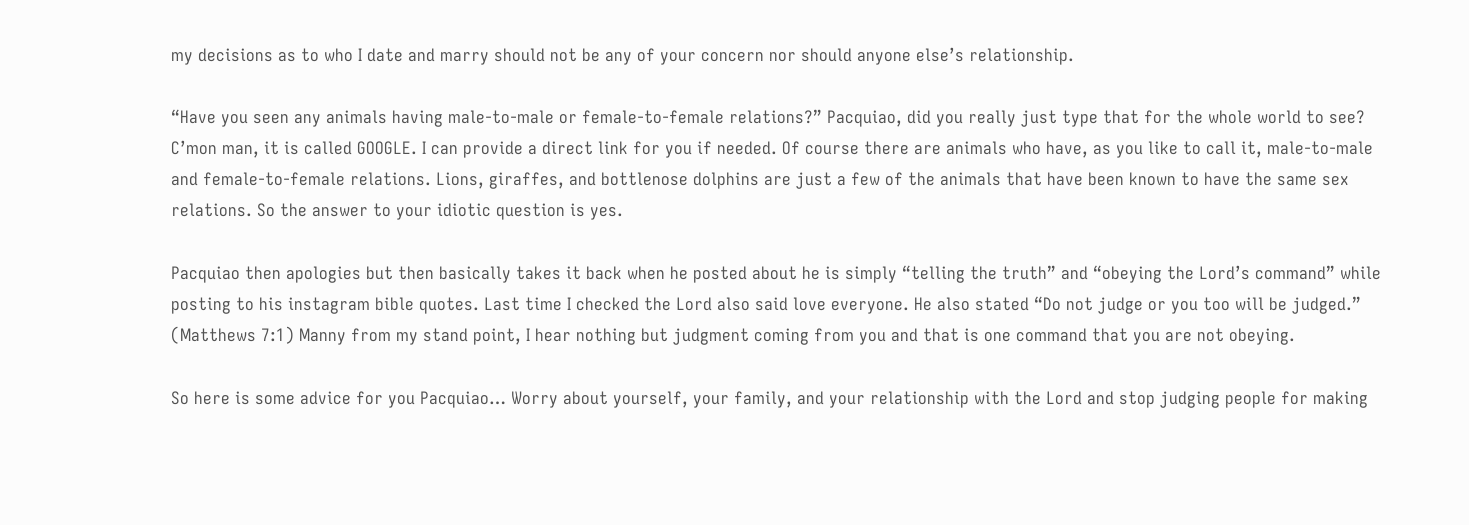my decisions as to who I date and marry should not be any of your concern nor should anyone else’s relationship.

“Have you seen any animals having male-to-male or female-to-female relations?” Pacquiao, did you really just type that for the whole world to see? C’mon man, it is called GOOGLE. I can provide a direct link for you if needed. Of course there are animals who have, as you like to call it, male-to-male and female-to-female relations. Lions, giraffes, and bottlenose dolphins are just a few of the animals that have been known to have the same sex relations. So the answer to your idiotic question is yes.

Pacquiao then apologies but then basically takes it back when he posted about he is simply “telling the truth” and “obeying the Lord’s command” while posting to his instagram bible quotes. Last time I checked the Lord also said love everyone. He also stated “Do not judge or you too will be judged.” (Matthews 7:1) Manny from my stand point, I hear nothing but judgment coming from you and that is one command that you are not obeying.

So here is some advice for you Pacquiao… Worry about yourself, your family, and your relationship with the Lord and stop judging people for making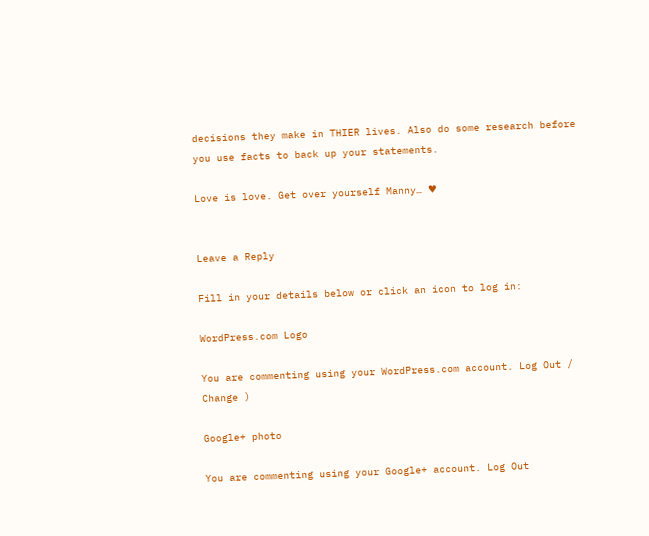decisions they make in THIER lives. Also do some research before you use facts to back up your statements.

Love is love. Get over yourself Manny… ♥


Leave a Reply

Fill in your details below or click an icon to log in:

WordPress.com Logo

You are commenting using your WordPress.com account. Log Out /  Change )

Google+ photo

You are commenting using your Google+ account. Log Out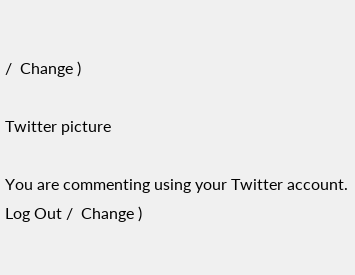/  Change )

Twitter picture

You are commenting using your Twitter account. Log Out /  Change )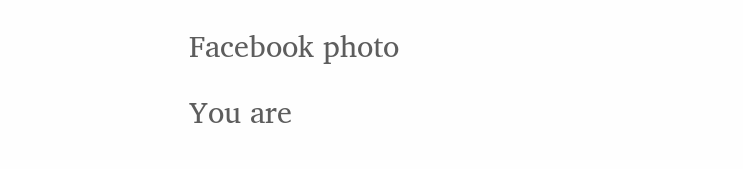Facebook photo

You are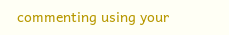commenting using your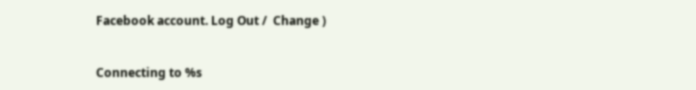Facebook account. Log Out /  Change )


Connecting to %s